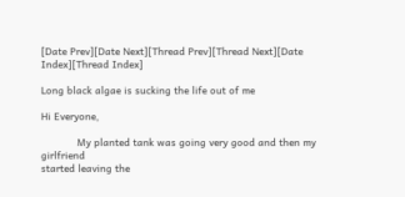[Date Prev][Date Next][Thread Prev][Thread Next][Date Index][Thread Index]

Long black algae is sucking the life out of me

Hi Everyone,

            My planted tank was going very good and then my girlfriend
started leaving the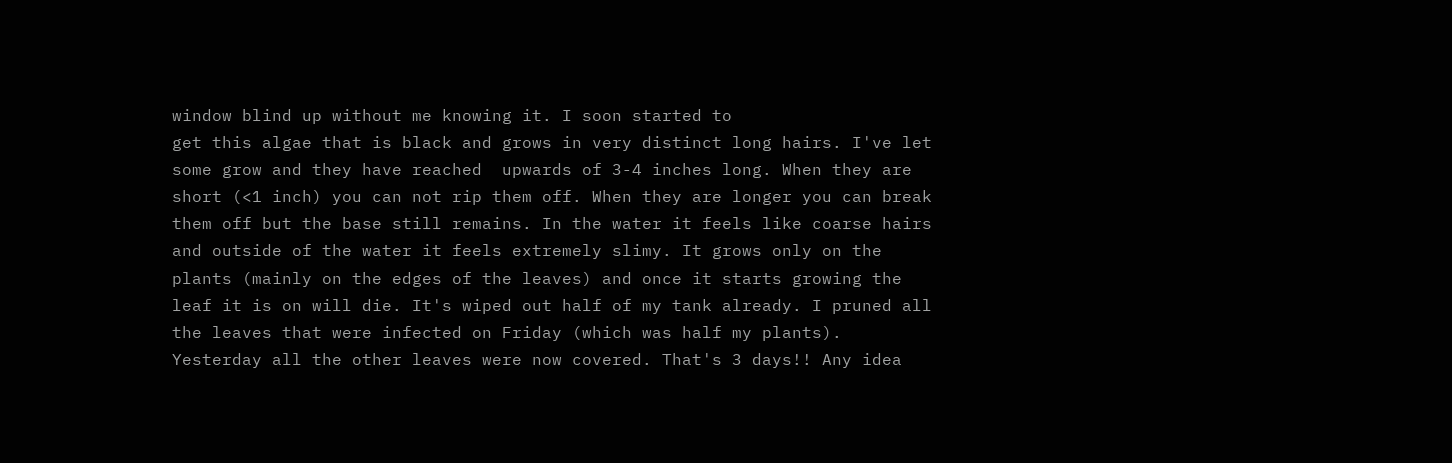window blind up without me knowing it. I soon started to
get this algae that is black and grows in very distinct long hairs. I've let
some grow and they have reached  upwards of 3-4 inches long. When they are
short (<1 inch) you can not rip them off. When they are longer you can break
them off but the base still remains. In the water it feels like coarse hairs
and outside of the water it feels extremely slimy. It grows only on the
plants (mainly on the edges of the leaves) and once it starts growing the
leaf it is on will die. It's wiped out half of my tank already. I pruned all
the leaves that were infected on Friday (which was half my plants).
Yesterday all the other leaves were now covered. That's 3 days!! Any idea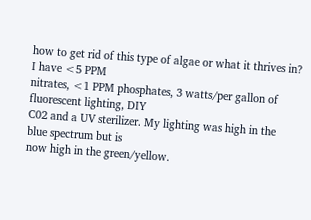how to get rid of this type of algae or what it thrives in? I have <5 PPM
nitrates, <1 PPM phosphates, 3 watts/per gallon of fluorescent lighting, DIY
C02 and a UV sterilizer. My lighting was high in the blue spectrum but is
now high in the green/yellow.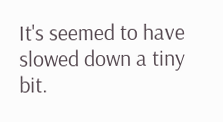It's seemed to have slowed down a tiny bit.